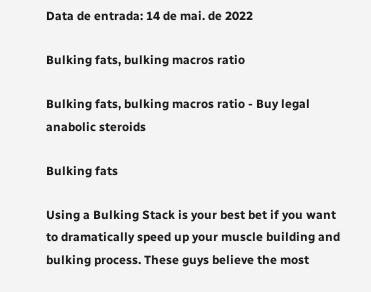Data de entrada: 14 de mai. de 2022

Bulking fats, bulking macros ratio

Bulking fats, bulking macros ratio - Buy legal anabolic steroids

Bulking fats

Using a Bulking Stack is your best bet if you want to dramatically speed up your muscle building and bulking process. These guys believe the most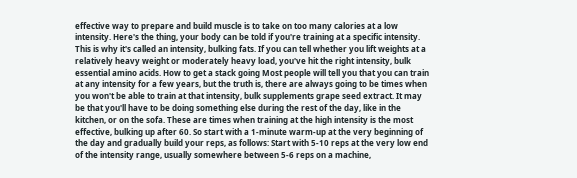effective way to prepare and build muscle is to take on too many calories at a low intensity. Here's the thing, your body can be told if you're training at a specific intensity. This is why it's called an intensity, bulking fats. If you can tell whether you lift weights at a relatively heavy weight or moderately heavy load, you've hit the right intensity, bulk essential amino acids. How to get a stack going Most people will tell you that you can train at any intensity for a few years, but the truth is, there are always going to be times when you won't be able to train at that intensity, bulk supplements grape seed extract. It may be that you'll have to be doing something else during the rest of the day, like in the kitchen, or on the sofa. These are times when training at the high intensity is the most effective, bulking up after 60. So start with a 1-minute warm-up at the very beginning of the day and gradually build your reps, as follows: Start with 5-10 reps at the very low end of the intensity range, usually somewhere between 5-6 reps on a machine,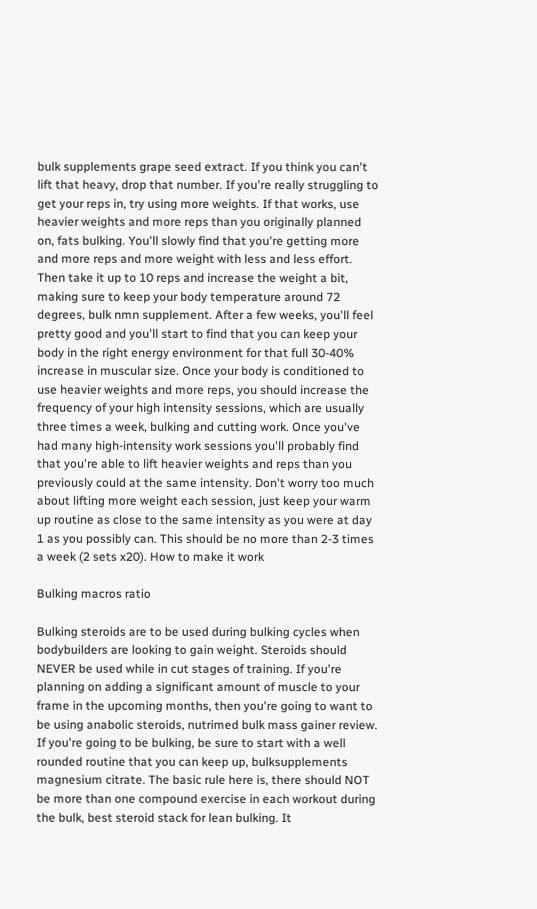bulk supplements grape seed extract. If you think you can't lift that heavy, drop that number. If you're really struggling to get your reps in, try using more weights. If that works, use heavier weights and more reps than you originally planned on, fats bulking. You'll slowly find that you're getting more and more reps and more weight with less and less effort. Then take it up to 10 reps and increase the weight a bit, making sure to keep your body temperature around 72 degrees, bulk nmn supplement. After a few weeks, you'll feel pretty good and you'll start to find that you can keep your body in the right energy environment for that full 30-40% increase in muscular size. Once your body is conditioned to use heavier weights and more reps, you should increase the frequency of your high intensity sessions, which are usually three times a week, bulking and cutting work. Once you've had many high-intensity work sessions you'll probably find that you're able to lift heavier weights and reps than you previously could at the same intensity. Don't worry too much about lifting more weight each session, just keep your warm up routine as close to the same intensity as you were at day 1 as you possibly can. This should be no more than 2-3 times a week (2 sets x20). How to make it work

Bulking macros ratio

Bulking steroids are to be used during bulking cycles when bodybuilders are looking to gain weight. Steroids should NEVER be used while in cut stages of training. If you're planning on adding a significant amount of muscle to your frame in the upcoming months, then you're going to want to be using anabolic steroids, nutrimed bulk mass gainer review. If you're going to be bulking, be sure to start with a well rounded routine that you can keep up, bulksupplements magnesium citrate. The basic rule here is, there should NOT be more than one compound exercise in each workout during the bulk, best steroid stack for lean bulking. It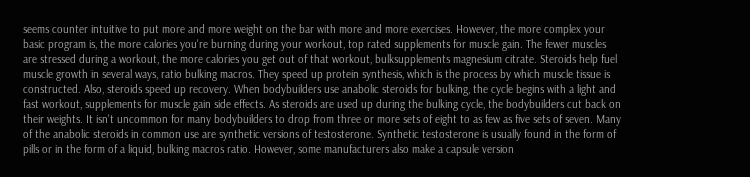seems counter intuitive to put more and more weight on the bar with more and more exercises. However, the more complex your basic program is, the more calories you're burning during your workout, top rated supplements for muscle gain. The fewer muscles are stressed during a workout, the more calories you get out of that workout, bulksupplements magnesium citrate. Steroids help fuel muscle growth in several ways, ratio bulking macros. They speed up protein synthesis, which is the process by which muscle tissue is constructed. Also, steroids speed up recovery. When bodybuilders use anabolic steroids for bulking, the cycle begins with a light and fast workout, supplements for muscle gain side effects. As steroids are used up during the bulking cycle, the bodybuilders cut back on their weights. It isn't uncommon for many bodybuilders to drop from three or more sets of eight to as few as five sets of seven. Many of the anabolic steroids in common use are synthetic versions of testosterone. Synthetic testosterone is usually found in the form of pills or in the form of a liquid, bulking macros ratio. However, some manufacturers also make a capsule version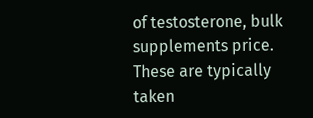of testosterone, bulk supplements price. These are typically taken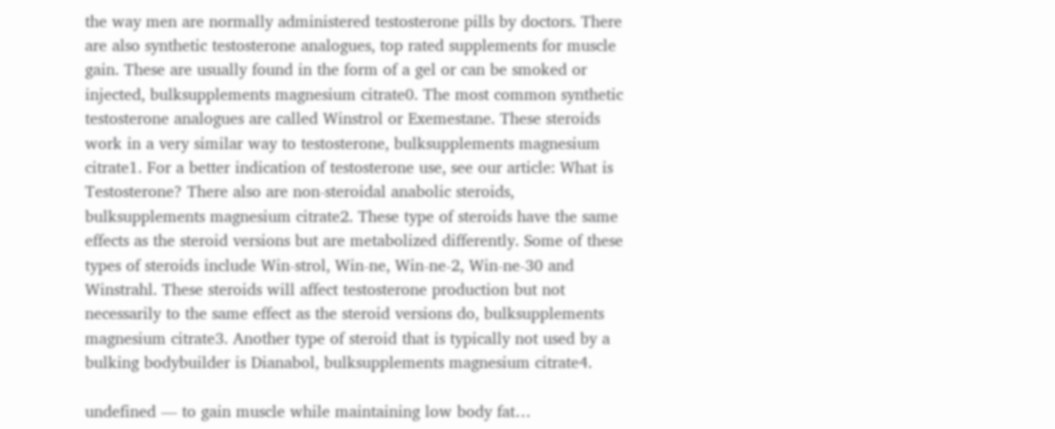the way men are normally administered testosterone pills by doctors. There are also synthetic testosterone analogues, top rated supplements for muscle gain. These are usually found in the form of a gel or can be smoked or injected, bulksupplements magnesium citrate0. The most common synthetic testosterone analogues are called Winstrol or Exemestane. These steroids work in a very similar way to testosterone, bulksupplements magnesium citrate1. For a better indication of testosterone use, see our article: What is Testosterone? There also are non-steroidal anabolic steroids, bulksupplements magnesium citrate2. These type of steroids have the same effects as the steroid versions but are metabolized differently. Some of these types of steroids include Win-strol, Win-ne, Win-ne-2, Win-ne-30 and Winstrahl. These steroids will affect testosterone production but not necessarily to the same effect as the steroid versions do, bulksupplements magnesium citrate3. Another type of steroid that is typically not used by a bulking bodybuilder is Dianabol, bulksupplements magnesium citrate4.

undefined — to gain muscle while maintaining low body fat…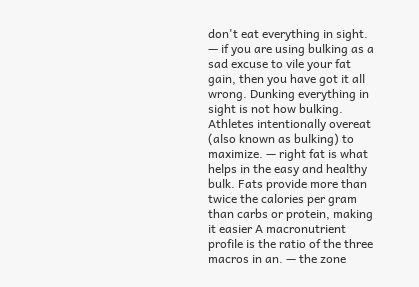don't eat everything in sight. — if you are using bulking as a sad excuse to vile your fat gain, then you have got it all wrong. Dunking everything in sight is not how bulking. Athletes intentionally overeat (also known as bulking) to maximize. — right fat is what helps in the easy and healthy bulk. Fats provide more than twice the calories per gram than carbs or protein, making it easier A macronutrient profile is the ratio of the three macros in an. — the zone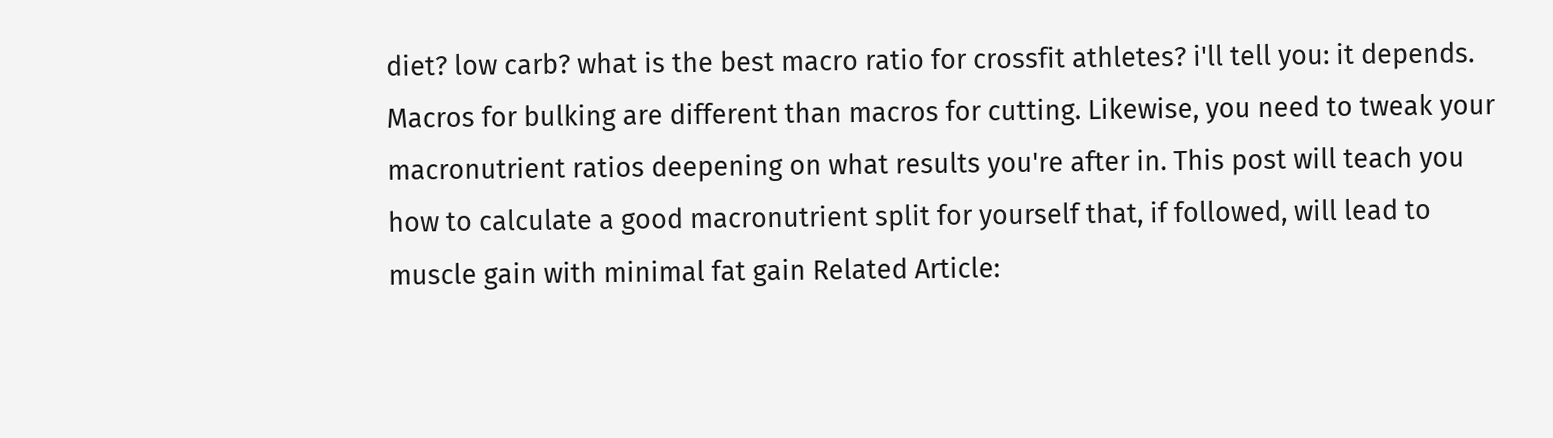diet? low carb? what is the best macro ratio for crossfit athletes? i'll tell you: it depends. Macros for bulking are different than macros for cutting. Likewise, you need to tweak your macronutrient ratios deepening on what results you're after in. This post will teach you how to calculate a good macronutrient split for yourself that, if followed, will lead to muscle gain with minimal fat gain Related Article: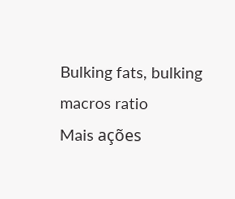Bulking fats, bulking macros ratio
Mais ações